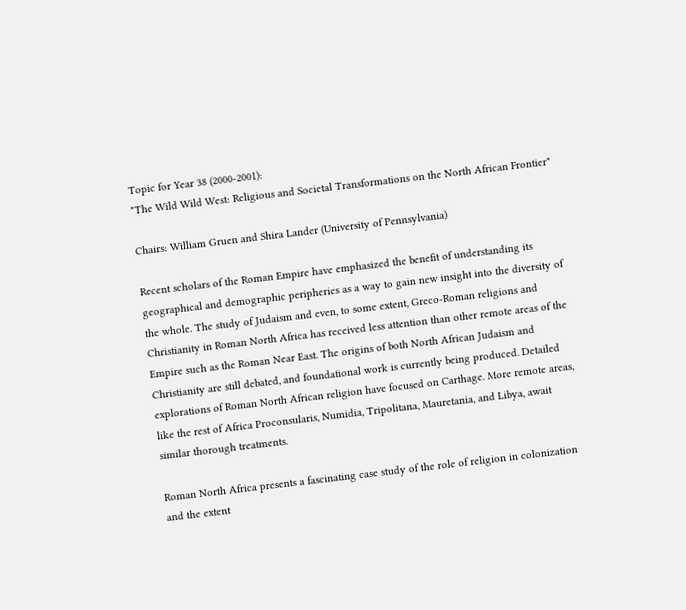Topic for Year 38 (2000-2001):
"The Wild Wild West: Religious and Societal Transformations on the North African Frontier"

Chairs: William Gruen and Shira Lander (University of Pennsylvania)

Recent scholars of the Roman Empire have emphasized the benefit of understanding its geographical and demographic peripheries as a way to gain new insight into the diversity of the whole. The study of Judaism and even, to some extent, Greco-Roman religions and Christianity in Roman North Africa has received less attention than other remote areas of the Empire such as the Roman Near East. The origins of both North African Judaism and Christianity are still debated, and foundational work is currently being produced. Detailed explorations of Roman North African religion have focused on Carthage. More remote areas, like the rest of Africa Proconsularis, Numidia, Tripolitana, Mauretania, and Libya, await similar thorough treatments.

Roman North Africa presents a fascinating case study of the role of religion in colonization and the extent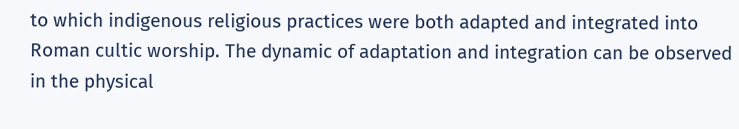to which indigenous religious practices were both adapted and integrated into Roman cultic worship. The dynamic of adaptation and integration can be observed in the physical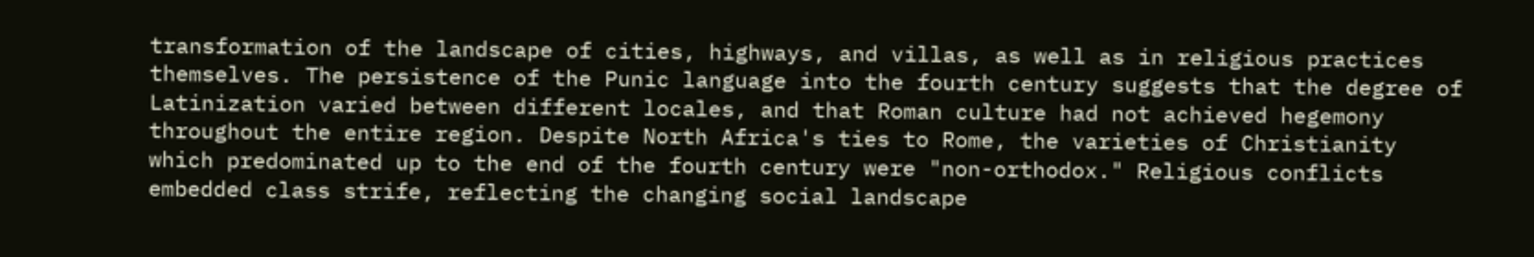transformation of the landscape of cities, highways, and villas, as well as in religious practices themselves. The persistence of the Punic language into the fourth century suggests that the degree of Latinization varied between different locales, and that Roman culture had not achieved hegemony throughout the entire region. Despite North Africa's ties to Rome, the varieties of Christianity which predominated up to the end of the fourth century were "non-orthodox." Religious conflicts embedded class strife, reflecting the changing social landscape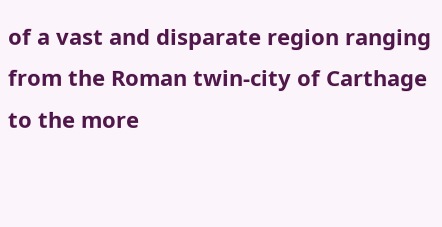of a vast and disparate region ranging from the Roman twin-city of Carthage to the more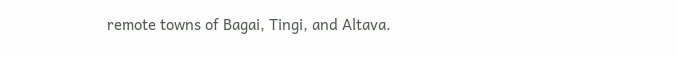remote towns of Bagai, Tingi, and Altava.